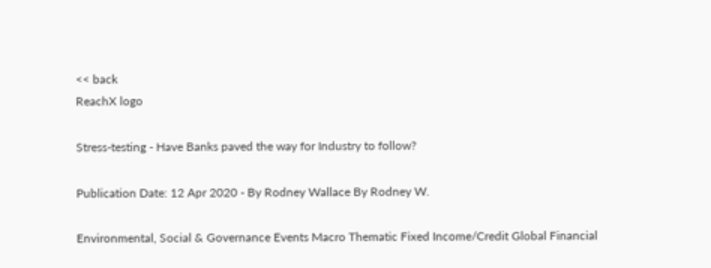<< back
ReachX logo

Stress-testing - Have Banks paved the way for Industry to follow?

Publication Date: 12 Apr 2020 - By Rodney Wallace By Rodney W.

Environmental, Social & Governance Events Macro Thematic Fixed Income/Credit Global Financial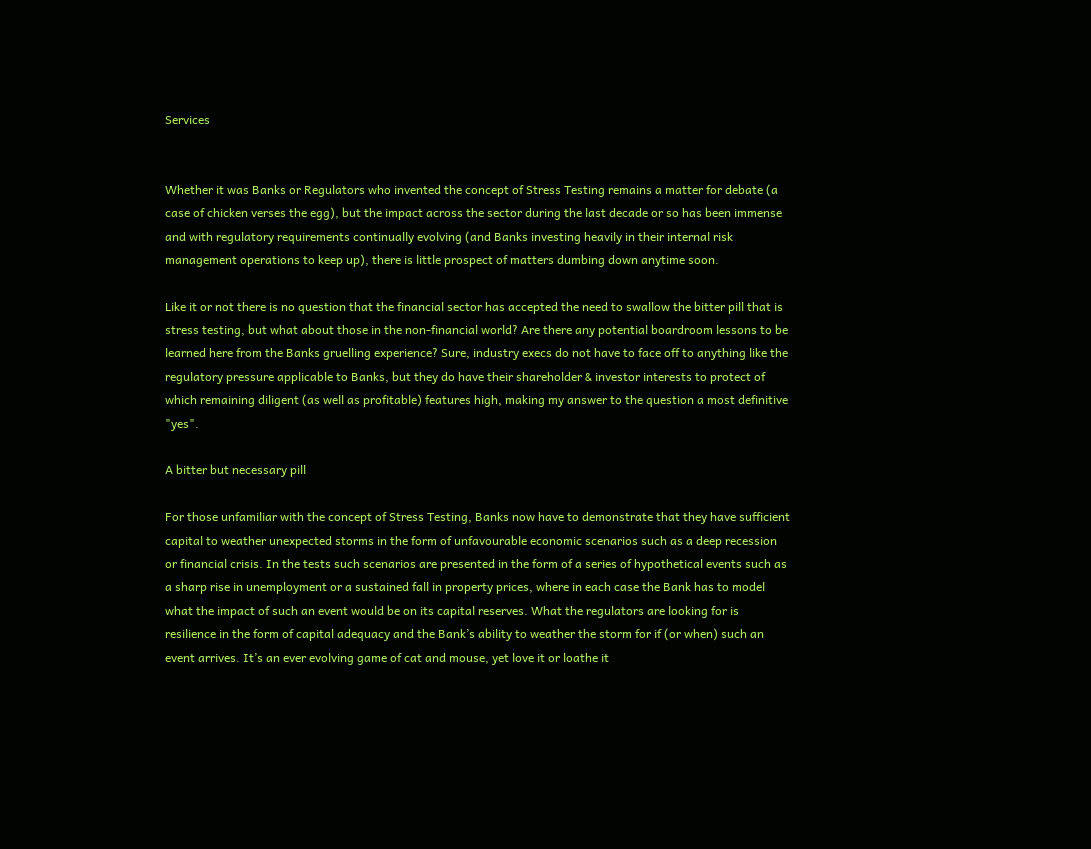Services


Whether it was Banks or Regulators who invented the concept of Stress Testing remains a matter for debate (a case of chicken verses the egg), but the impact across the sector during the last decade or so has been immense and with regulatory requirements continually evolving (and Banks investing heavily in their internal risk management operations to keep up), there is little prospect of matters dumbing down anytime soon.

Like it or not there is no question that the financial sector has accepted the need to swallow the bitter pill that is stress testing, but what about those in the non-financial world? Are there any potential boardroom lessons to be learned here from the Banks gruelling experience? Sure, industry execs do not have to face off to anything like the regulatory pressure applicable to Banks, but they do have their shareholder & investor interests to protect of which remaining diligent (as well as profitable) features high, making my answer to the question a most definitive "yes".

A bitter but necessary pill

For those unfamiliar with the concept of Stress Testing, Banks now have to demonstrate that they have sufficient capital to weather unexpected storms in the form of unfavourable economic scenarios such as a deep recession or financial crisis. In the tests such scenarios are presented in the form of a series of hypothetical events such as a sharp rise in unemployment or a sustained fall in property prices, where in each case the Bank has to model what the impact of such an event would be on its capital reserves. What the regulators are looking for is resilience in the form of capital adequacy and the Bank’s ability to weather the storm for if (or when) such an event arrives. It’s an ever evolving game of cat and mouse, yet love it or loathe it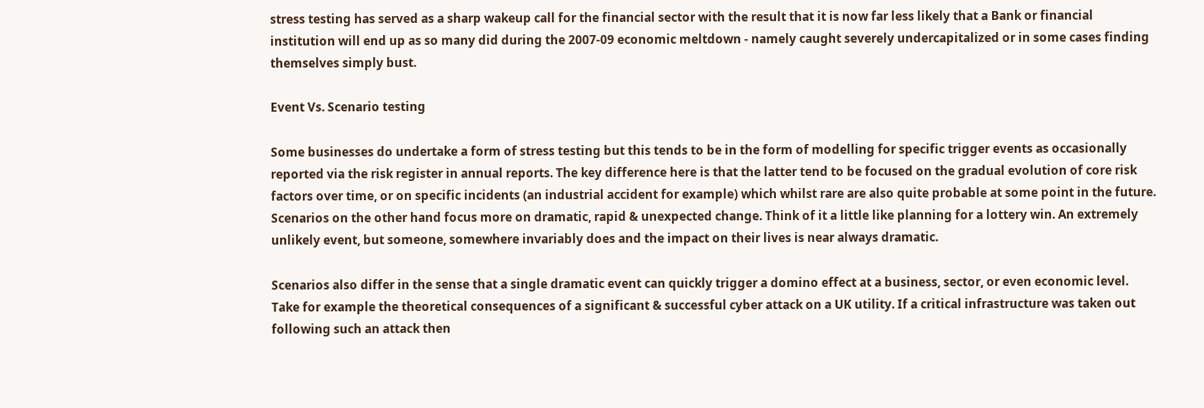stress testing has served as a sharp wakeup call for the financial sector with the result that it is now far less likely that a Bank or financial institution will end up as so many did during the 2007-09 economic meltdown - namely caught severely undercapitalized or in some cases finding themselves simply bust.

Event Vs. Scenario testing

Some businesses do undertake a form of stress testing but this tends to be in the form of modelling for specific trigger events as occasionally reported via the risk register in annual reports. The key difference here is that the latter tend to be focused on the gradual evolution of core risk factors over time, or on specific incidents (an industrial accident for example) which whilst rare are also quite probable at some point in the future. Scenarios on the other hand focus more on dramatic, rapid & unexpected change. Think of it a little like planning for a lottery win. An extremely unlikely event, but someone, somewhere invariably does and the impact on their lives is near always dramatic.

Scenarios also differ in the sense that a single dramatic event can quickly trigger a domino effect at a business, sector, or even economic level. Take for example the theoretical consequences of a significant & successful cyber attack on a UK utility. If a critical infrastructure was taken out following such an attack then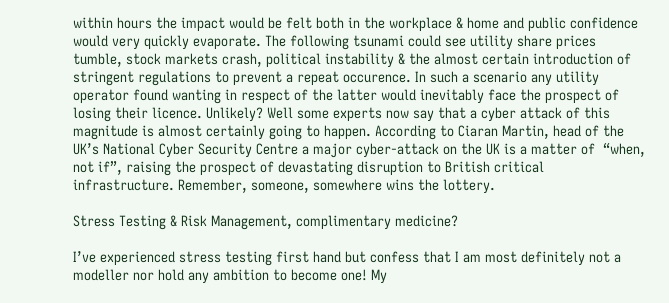within hours the impact would be felt both in the workplace & home and public confidence would very quickly evaporate. The following tsunami could see utility share prices tumble, stock markets crash, political instability & the almost certain introduction of stringent regulations to prevent a repeat occurence. In such a scenario any utility operator found wanting in respect of the latter would inevitably face the prospect of losing their licence. Unlikely? Well some experts now say that a cyber attack of this magnitude is almost certainly going to happen. According to Ciaran Martin, head of the UK’s National Cyber Security Centre a major cyber-attack on the UK is a matter of  “when, not if”, raising the prospect of devastating disruption to British critical infrastructure. Remember, someone, somewhere wins the lottery.

Stress Testing & Risk Management, complimentary medicine?

I’ve experienced stress testing first hand but confess that I am most definitely not a modeller nor hold any ambition to become one! My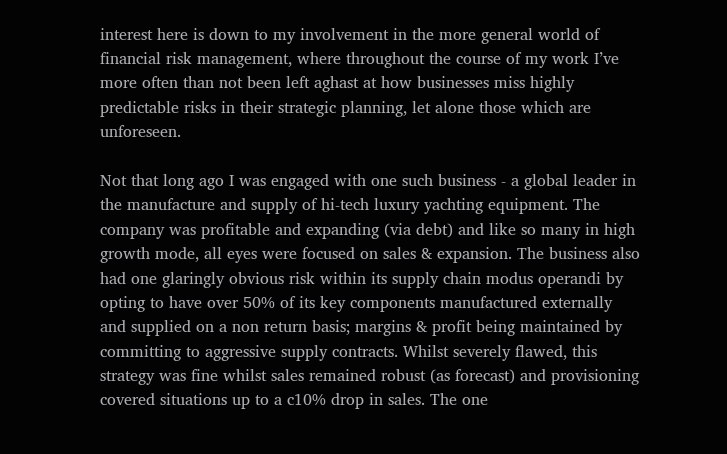interest here is down to my involvement in the more general world of financial risk management, where throughout the course of my work I’ve more often than not been left aghast at how businesses miss highly predictable risks in their strategic planning, let alone those which are unforeseen.

Not that long ago I was engaged with one such business - a global leader in the manufacture and supply of hi-tech luxury yachting equipment. The company was profitable and expanding (via debt) and like so many in high growth mode, all eyes were focused on sales & expansion. The business also had one glaringly obvious risk within its supply chain modus operandi by opting to have over 50% of its key components manufactured externally and supplied on a non return basis; margins & profit being maintained by committing to aggressive supply contracts. Whilst severely flawed, this strategy was fine whilst sales remained robust (as forecast) and provisioning covered situations up to a c10% drop in sales. The one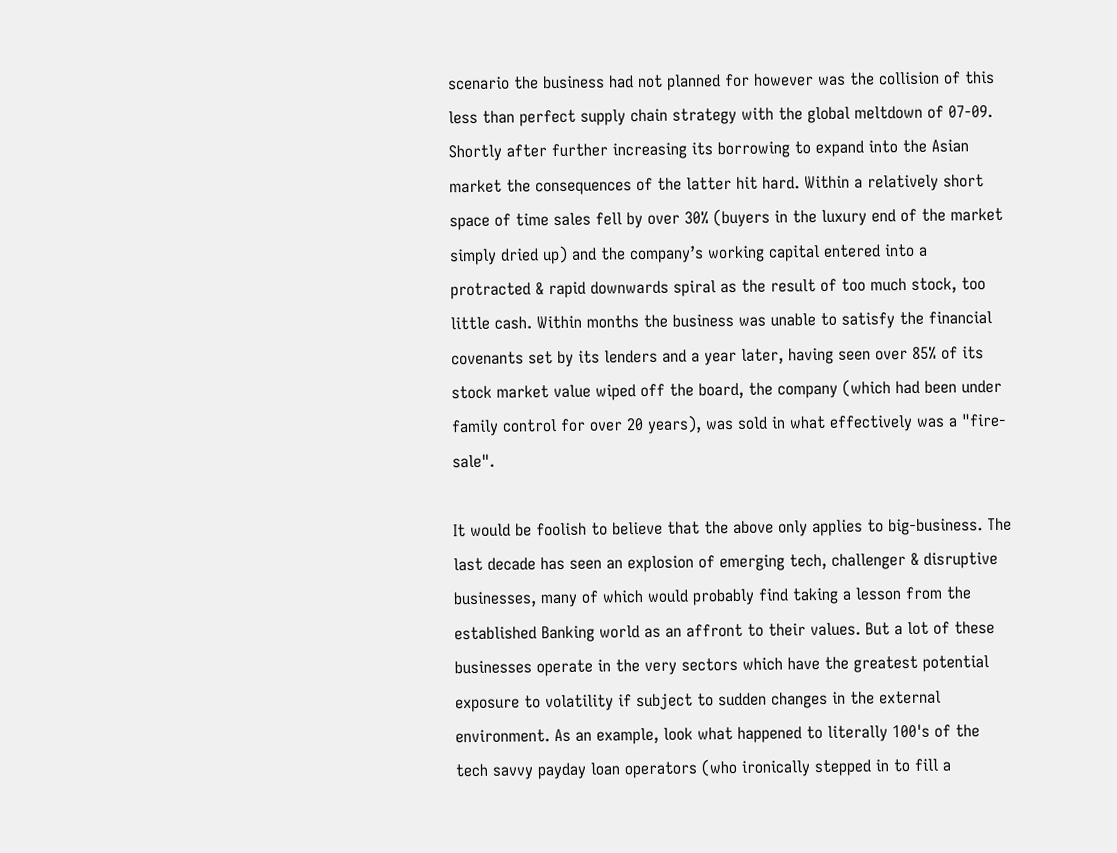scenario the business had not planned for however was the collision of this less than perfect supply chain strategy with the global meltdown of 07-09. Shortly after further increasing its borrowing to expand into the Asian market the consequences of the latter hit hard. Within a relatively short space of time sales fell by over 30% (buyers in the luxury end of the market simply dried up) and the company’s working capital entered into a protracted & rapid downwards spiral as the result of too much stock, too little cash. Within months the business was unable to satisfy the financial covenants set by its lenders and a year later, having seen over 85% of its stock market value wiped off the board, the company (which had been under family control for over 20 years), was sold in what effectively was a "fire-sale".

It would be foolish to believe that the above only applies to big-business. The last decade has seen an explosion of emerging tech, challenger & disruptive businesses, many of which would probably find taking a lesson from the established Banking world as an affront to their values. But a lot of these businesses operate in the very sectors which have the greatest potential exposure to volatility if subject to sudden changes in the external environment. As an example, look what happened to literally 100's of the tech savvy payday loan operators (who ironically stepped in to fill a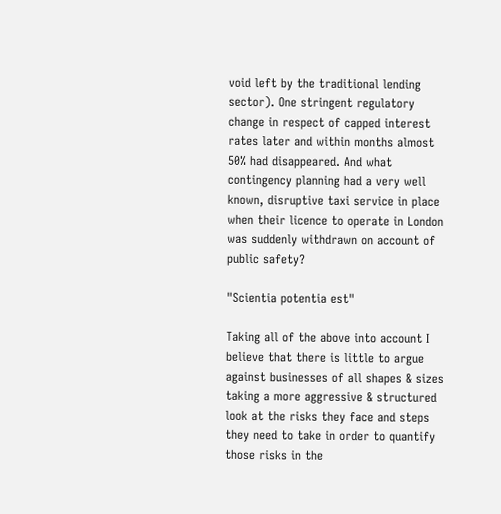void left by the traditional lending sector). One stringent regulatory change in respect of capped interest rates later and within months almost 50% had disappeared. And what contingency planning had a very well known, disruptive taxi service in place when their licence to operate in London was suddenly withdrawn on account of public safety?

"Scientia potentia est"

Taking all of the above into account I believe that there is little to argue against businesses of all shapes & sizes taking a more aggressive & structured look at the risks they face and steps they need to take in order to quantify those risks in the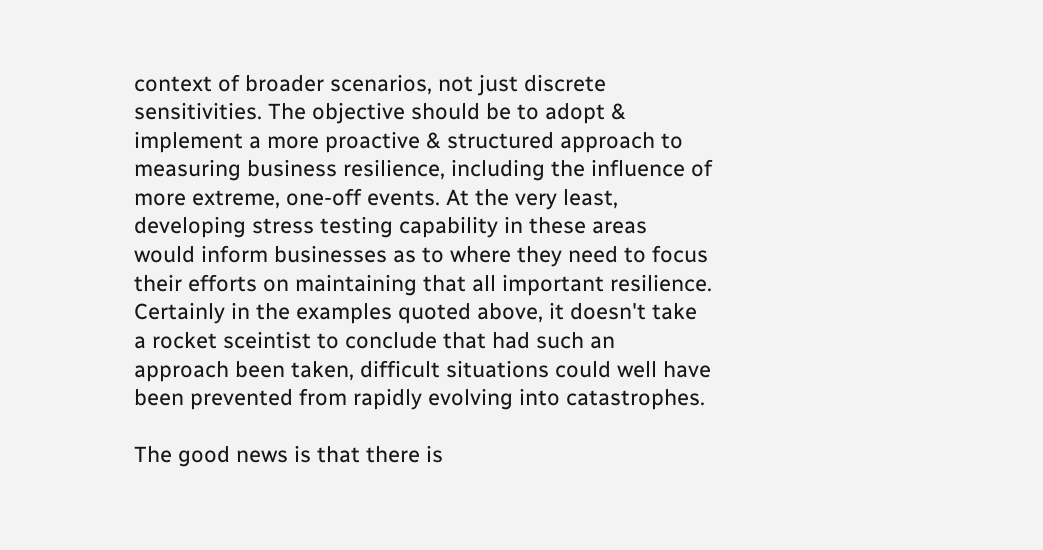context of broader scenarios, not just discrete sensitivities. The objective should be to adopt & implement a more proactive & structured approach to measuring business resilience, including the influence of more extreme, one-off events. At the very least, developing stress testing capability in these areas would inform businesses as to where they need to focus their efforts on maintaining that all important resilience. Certainly in the examples quoted above, it doesn't take a rocket sceintist to conclude that had such an approach been taken, difficult situations could well have been prevented from rapidly evolving into catastrophes.

The good news is that there is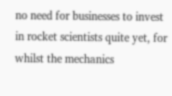no need for businesses to invest in rocket scientists quite yet, for whilst the mechanics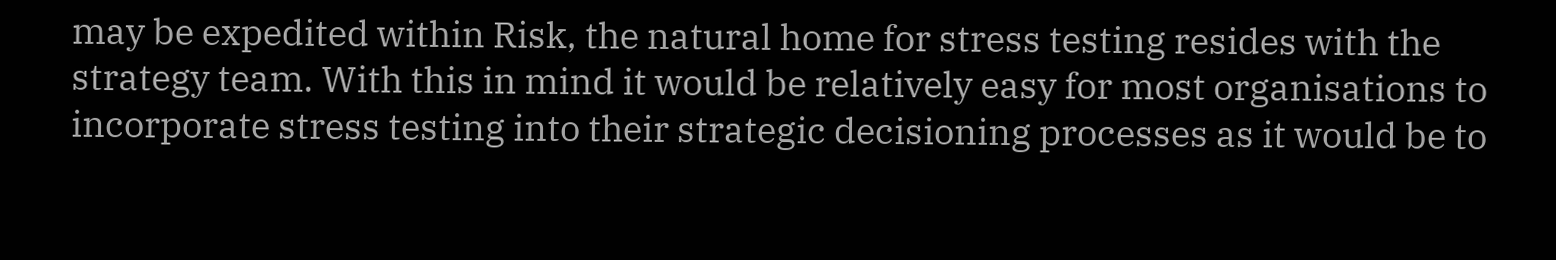may be expedited within Risk, the natural home for stress testing resides with the strategy team. With this in mind it would be relatively easy for most organisations to incorporate stress testing into their strategic decisioning processes as it would be to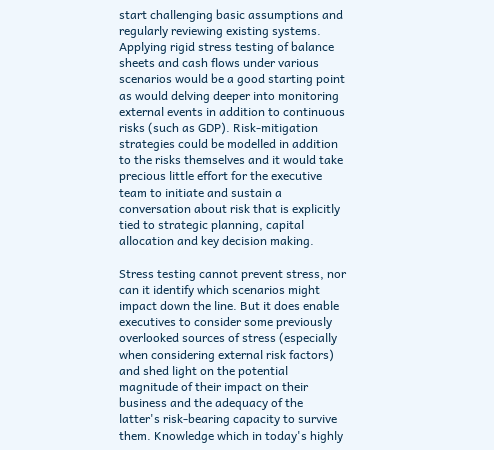start challenging basic assumptions and regularly reviewing existing systems. Applying rigid stress testing of balance sheets and cash flows under various scenarios would be a good starting point as would delving deeper into monitoring external events in addition to continuous risks (such as GDP). Risk-mitigation strategies could be modelled in addition to the risks themselves and it would take precious little effort for the executive team to initiate and sustain a conversation about risk that is explicitly tied to strategic planning, capital allocation and key decision making.

Stress testing cannot prevent stress, nor can it identify which scenarios might impact down the line. But it does enable executives to consider some previously overlooked sources of stress (especially when considering external risk factors) and shed light on the potential magnitude of their impact on their business and the adequacy of the latter's risk-bearing capacity to survive them. Knowledge which in today's highly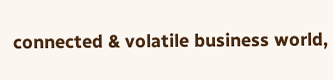connected & volatile business world,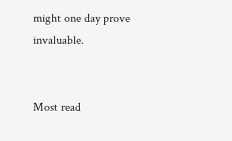might one day prove invaluable.


Most read